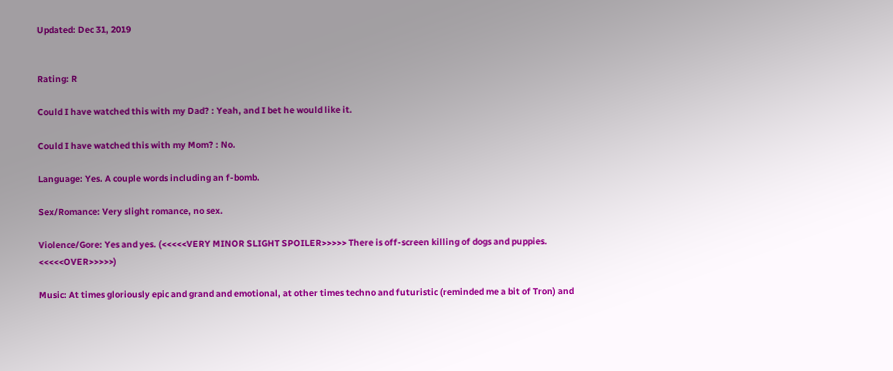Updated: Dec 31, 2019


Rating: R

Could I have watched this with my Dad? : Yeah, and I bet he would like it.

Could I have watched this with my Mom? : No.

Language: Yes. A couple words including an f-bomb.

Sex/Romance: Very slight romance, no sex.

Violence/Gore: Yes and yes. (<<<<<VERY MINOR SLIGHT SPOILER>>>>> There is off-screen killing of dogs and puppies. <<<<<OVER>>>>>)

Music: At times gloriously epic and grand and emotional, at other times techno and futuristic (reminded me a bit of Tron) and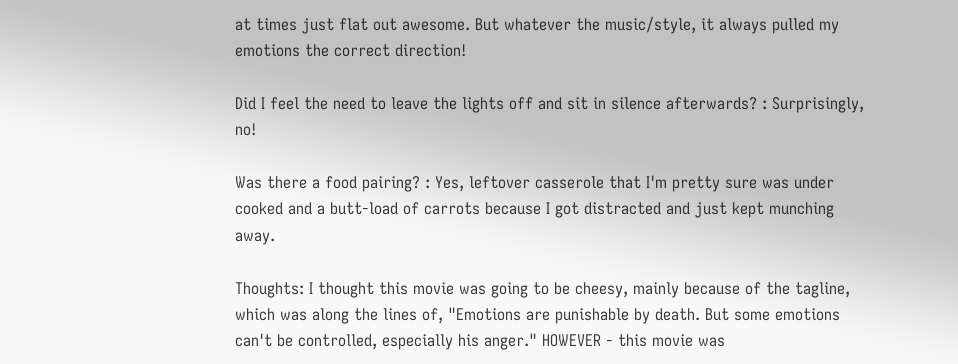at times just flat out awesome. But whatever the music/style, it always pulled my emotions the correct direction!

Did I feel the need to leave the lights off and sit in silence afterwards? : Surprisingly, no!

Was there a food pairing? : Yes, leftover casserole that I'm pretty sure was under cooked and a butt-load of carrots because I got distracted and just kept munching away.

Thoughts: I thought this movie was going to be cheesy, mainly because of the tagline, which was along the lines of, "Emotions are punishable by death. But some emotions can't be controlled, especially his anger." HOWEVER - this movie was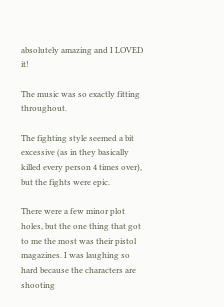absolutely amazing and I LOVED it!

The music was so exactly fitting throughout.

The fighting style seemed a bit excessive (as in they basically killed every person 4 times over), but the fights were epic.

There were a few minor plot holes, but the one thing that got to me the most was their pistol magazines. I was laughing so hard because the characters are shooting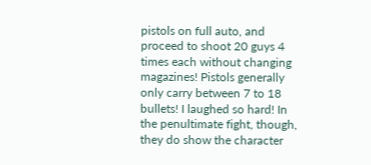pistols on full auto, and proceed to shoot 20 guys 4 times each without changing magazines! Pistols generally only carry between 7 to 18 bullets! I laughed so hard! In the penultimate fight, though, they do show the character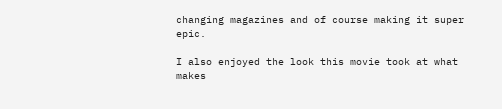changing magazines and of course making it super epic.

I also enjoyed the look this movie took at what makes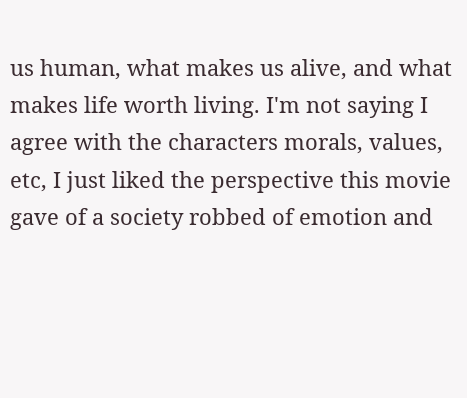us human, what makes us alive, and what makes life worth living. I'm not saying I agree with the characters morals, values, etc, I just liked the perspective this movie gave of a society robbed of emotion and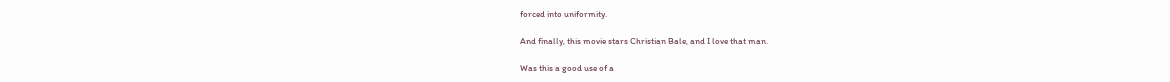forced into uniformity.

And finally, this movie stars Christian Bale, and I love that man.

Was this a good use of a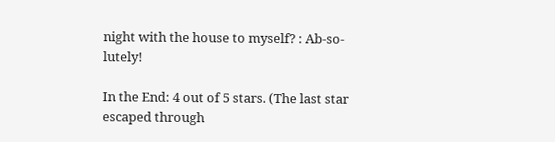night with the house to myself? : Ab-so-lutely!

In the End: 4 out of 5 stars. (The last star escaped through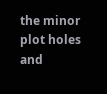the minor plot holes and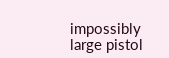impossibly large pistol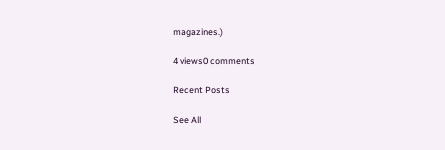magazines.)

4 views0 comments

Recent Posts

See All